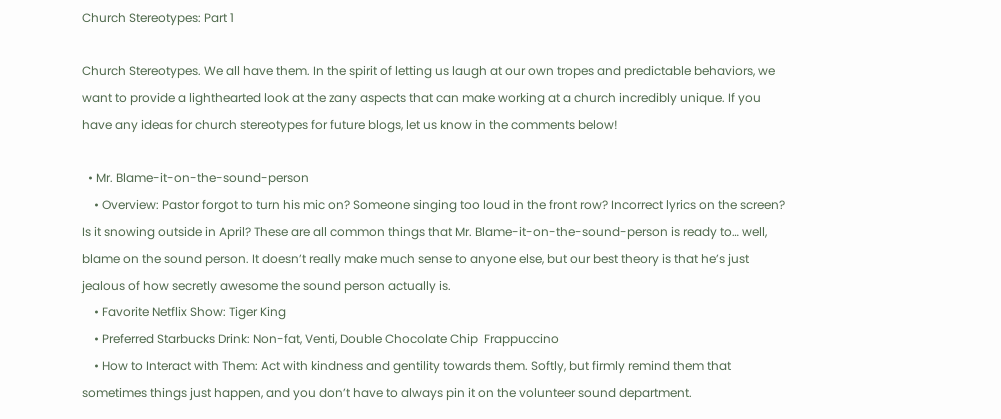Church Stereotypes: Part 1

Church Stereotypes. We all have them. In the spirit of letting us laugh at our own tropes and predictable behaviors, we want to provide a lighthearted look at the zany aspects that can make working at a church incredibly unique. If you have any ideas for church stereotypes for future blogs, let us know in the comments below!

  • Mr. Blame-it-on-the-sound-person
    • Overview: Pastor forgot to turn his mic on? Someone singing too loud in the front row? Incorrect lyrics on the screen? Is it snowing outside in April? These are all common things that Mr. Blame-it-on-the-sound-person is ready to… well, blame on the sound person. It doesn’t really make much sense to anyone else, but our best theory is that he’s just jealous of how secretly awesome the sound person actually is.
    • Favorite Netflix Show: Tiger King
    • Preferred Starbucks Drink: Non-fat, Venti, Double Chocolate Chip  Frappuccino
    • How to Interact with Them: Act with kindness and gentility towards them. Softly, but firmly remind them that sometimes things just happen, and you don’t have to always pin it on the volunteer sound department.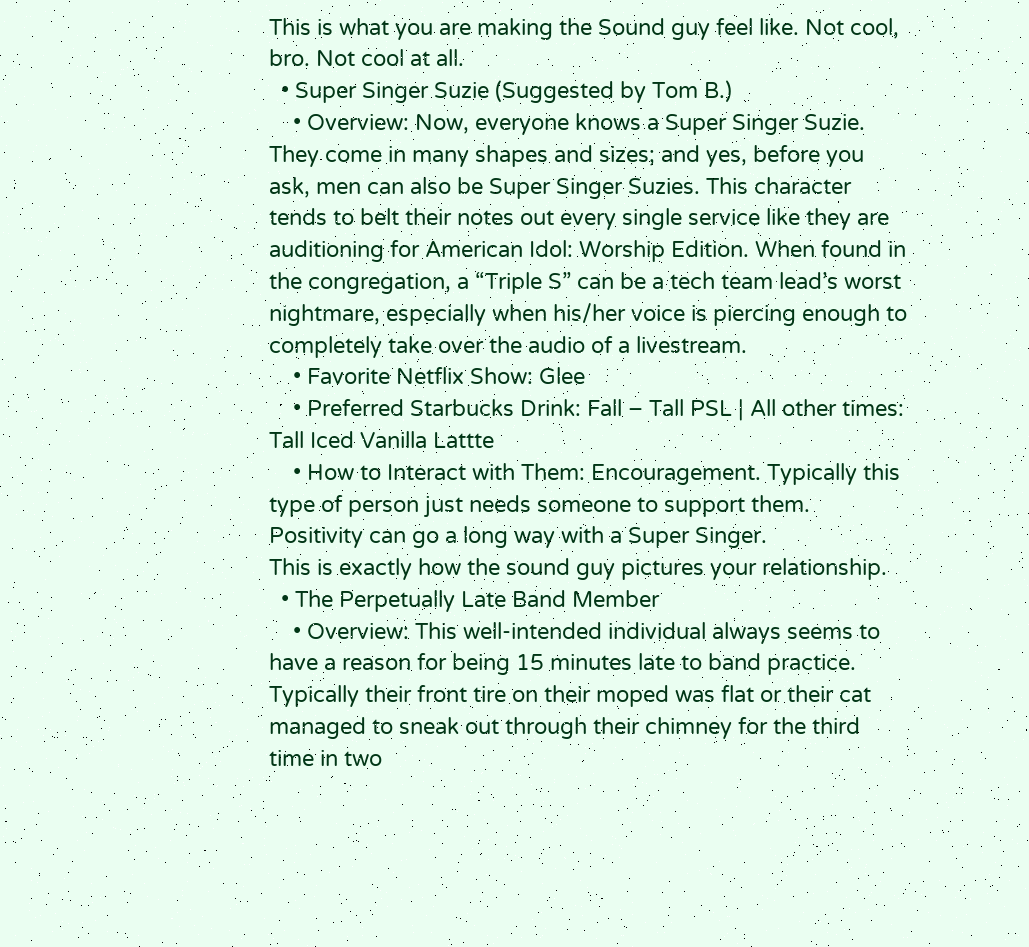This is what you are making the Sound guy feel like. Not cool, bro. Not cool at all.
  • Super Singer Suzie (Suggested by Tom B.)
    • Overview: Now, everyone knows a Super Singer Suzie. They come in many shapes and sizes; and yes, before you ask, men can also be Super Singer Suzies. This character tends to belt their notes out every single service like they are auditioning for American Idol: Worship Edition. When found in the congregation, a “Triple S” can be a tech team lead’s worst nightmare, especially when his/her voice is piercing enough to completely take over the audio of a livestream.
    • Favorite Netflix Show: Glee
    • Preferred Starbucks Drink: Fall – Tall PSL | All other times: Tall Iced Vanilla Lattte
    • How to Interact with Them: Encouragement. Typically this type of person just needs someone to support them. Positivity can go a long way with a Super Singer.
This is exactly how the sound guy pictures your relationship.
  • The Perpetually Late Band Member
    • Overview: This well-intended individual always seems to have a reason for being 15 minutes late to band practice. Typically their front tire on their moped was flat or their cat managed to sneak out through their chimney for the third time in two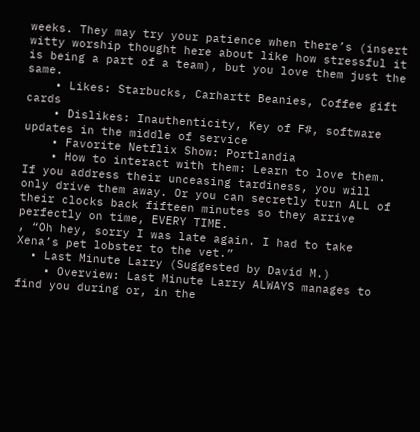weeks. They may try your patience when there’s (insert witty worship thought here about like how stressful it is being a part of a team), but you love them just the same.
    • Likes: Starbucks, Carhartt Beanies, Coffee gift cards
    • Dislikes: Inauthenticity, Key of F#, software updates in the middle of service
    • Favorite Netflix Show: Portlandia
    • How to interact with them: Learn to love them. If you address their unceasing tardiness, you will only drive them away. Or you can secretly turn ALL of their clocks back fifteen minutes so they arrive perfectly on time, EVERY TIME.
, “Oh hey, sorry I was late again. I had to take Xena’s pet lobster to the vet.”
  • Last Minute Larry (Suggested by David M.)
    • Overview: Last Minute Larry ALWAYS manages to find you during or, in the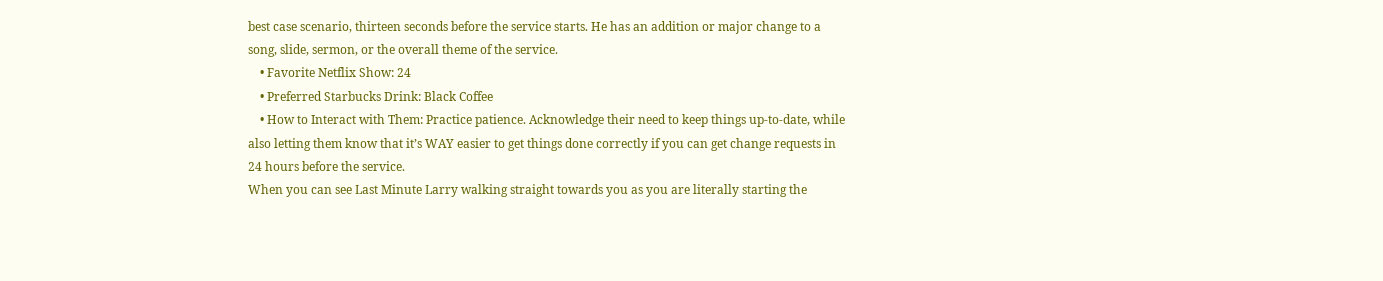best case scenario, thirteen seconds before the service starts. He has an addition or major change to a song, slide, sermon, or the overall theme of the service.
    • Favorite Netflix Show: 24
    • Preferred Starbucks Drink: Black Coffee
    • How to Interact with Them: Practice patience. Acknowledge their need to keep things up-to-date, while also letting them know that it’s WAY easier to get things done correctly if you can get change requests in 24 hours before the service.
When you can see Last Minute Larry walking straight towards you as you are literally starting the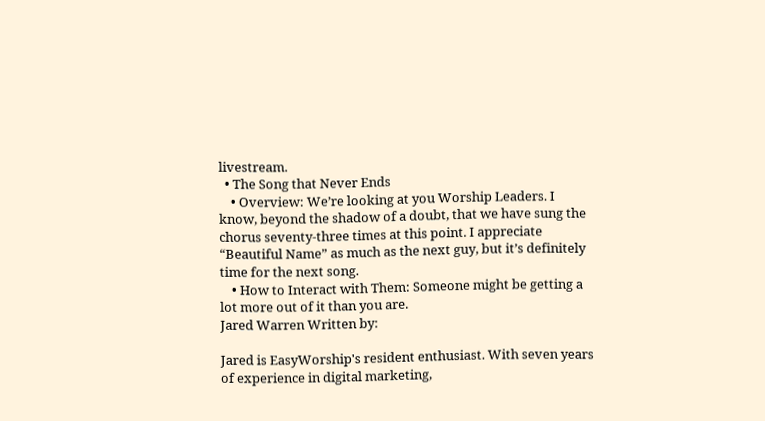livestream.
  • The Song that Never Ends
    • Overview: We’re looking at you Worship Leaders. I know, beyond the shadow of a doubt, that we have sung the chorus seventy-three times at this point. I appreciate “Beautiful Name” as much as the next guy, but it’s definitely time for the next song.
    • How to Interact with Them: Someone might be getting a lot more out of it than you are.
Jared Warren Written by:

Jared is EasyWorship's resident enthusiast. With seven years of experience in digital marketing,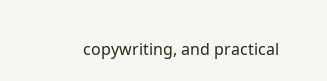copywriting, and practical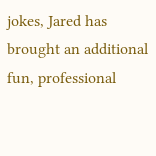jokes, Jared has brought an additional fun, professional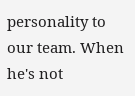personality to our team. When he's not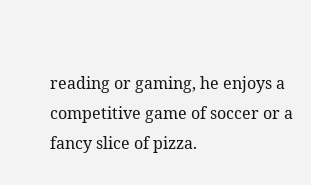reading or gaming, he enjoys a competitive game of soccer or a fancy slice of pizza.